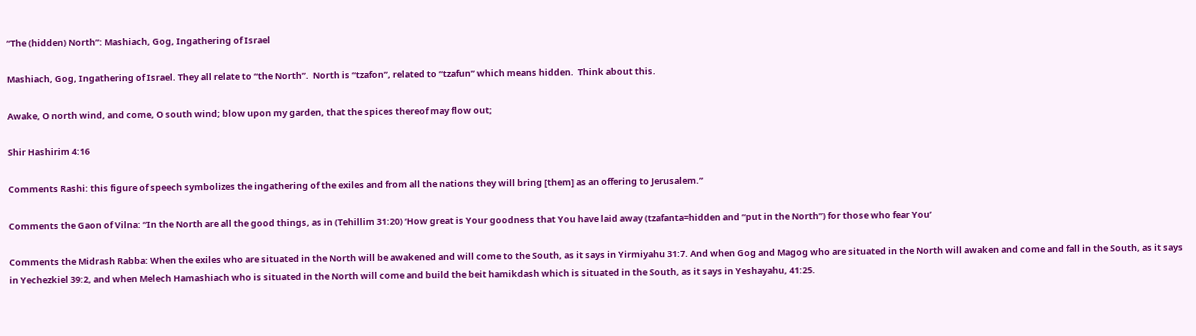“The (hidden) North”: Mashiach, Gog, Ingathering of Israel

Mashiach, Gog, Ingathering of Israel. They all relate to “the North”.  North is “tzafon”, related to “tzafun” which means hidden.  Think about this.

Awake, O north wind, and come, O south wind; blow upon my garden, that the spices thereof may flow out;

Shir Hashirim 4:16

Comments Rashi: this figure of speech symbolizes the ingathering of the exiles and from all the nations they will bring [them] as an offering to Jerusalem.”

Comments the Gaon of Vilna: “In the North are all the good things, as in (Tehillim 31:20) ‘How great is Your goodness that You have laid away (tzafanta=hidden and “put in the North”) for those who fear You’

Comments the Midrash Rabba: When the exiles who are situated in the North will be awakened and will come to the South, as it says in Yirmiyahu 31:7. And when Gog and Magog who are situated in the North will awaken and come and fall in the South, as it says in Yechezkiel 39:2, and when Melech Hamashiach who is situated in the North will come and build the beit hamikdash which is situated in the South, as it says in Yeshayahu, 41:25.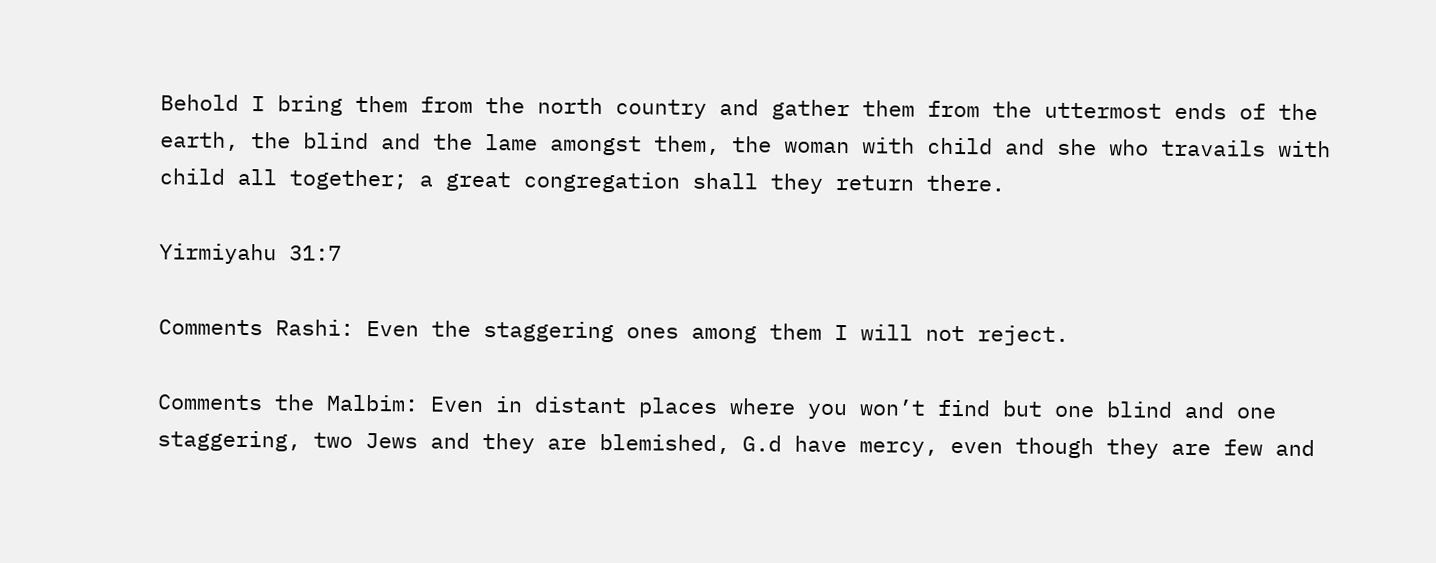Behold I bring them from the north country and gather them from the uttermost ends of the earth, the blind and the lame amongst them, the woman with child and she who travails with child all together; a great congregation shall they return there.

Yirmiyahu 31:7

Comments Rashi: Even the staggering ones among them I will not reject.

Comments the Malbim: Even in distant places where you won’t find but one blind and one staggering, two Jews and they are blemished, G.d have mercy, even though they are few and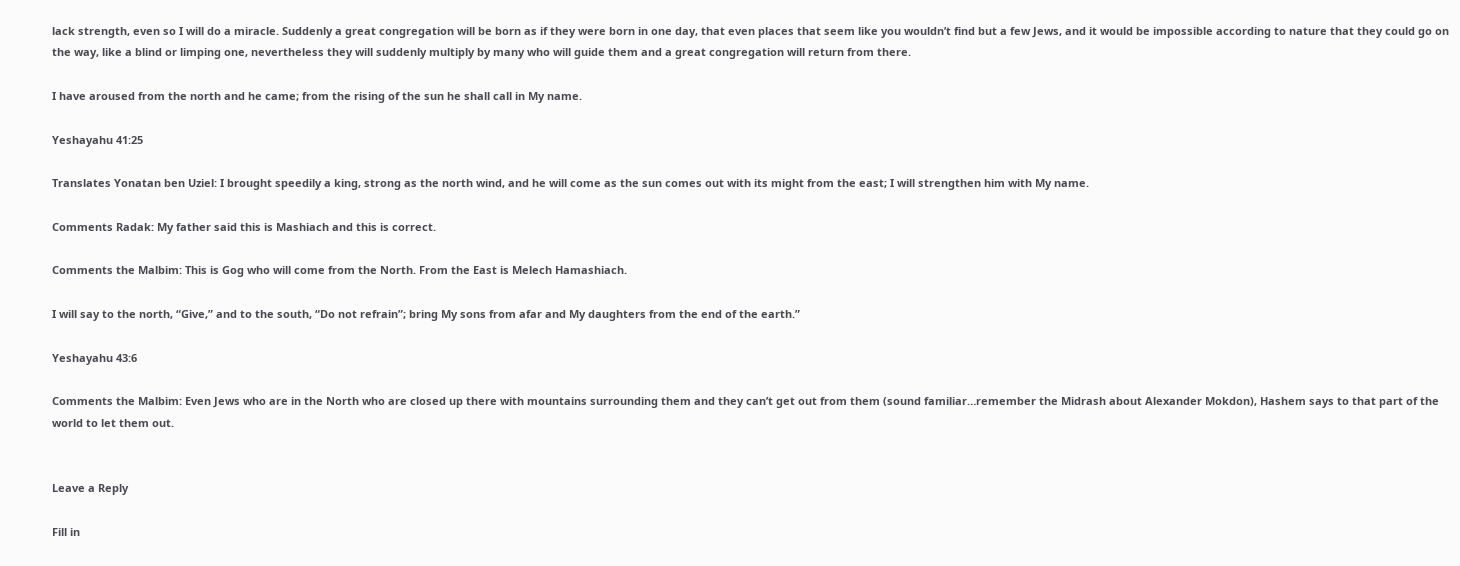lack strength, even so I will do a miracle. Suddenly a great congregation will be born as if they were born in one day, that even places that seem like you wouldn’t find but a few Jews, and it would be impossible according to nature that they could go on the way, like a blind or limping one, nevertheless they will suddenly multiply by many who will guide them and a great congregation will return from there.

I have aroused from the north and he came; from the rising of the sun he shall call in My name.

Yeshayahu 41:25

Translates Yonatan ben Uziel: I brought speedily a king, strong as the north wind, and he will come as the sun comes out with its might from the east; I will strengthen him with My name.

Comments Radak: My father said this is Mashiach and this is correct.

Comments the Malbim: This is Gog who will come from the North. From the East is Melech Hamashiach.

I will say to the north, “Give,” and to the south, “Do not refrain”; bring My sons from afar and My daughters from the end of the earth.”

Yeshayahu 43:6

Comments the Malbim: Even Jews who are in the North who are closed up there with mountains surrounding them and they can’t get out from them (sound familiar…remember the Midrash about Alexander Mokdon), Hashem says to that part of the world to let them out.


Leave a Reply

Fill in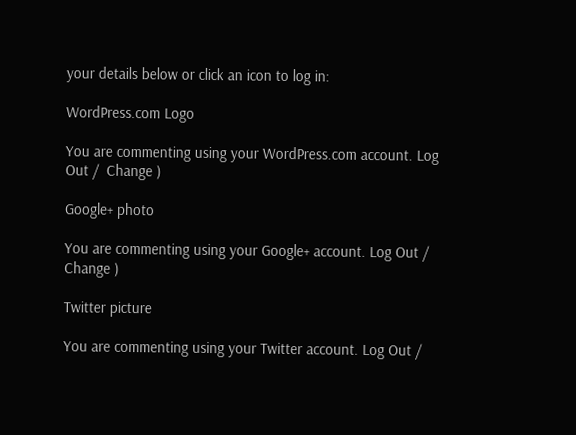your details below or click an icon to log in:

WordPress.com Logo

You are commenting using your WordPress.com account. Log Out /  Change )

Google+ photo

You are commenting using your Google+ account. Log Out /  Change )

Twitter picture

You are commenting using your Twitter account. Log Out /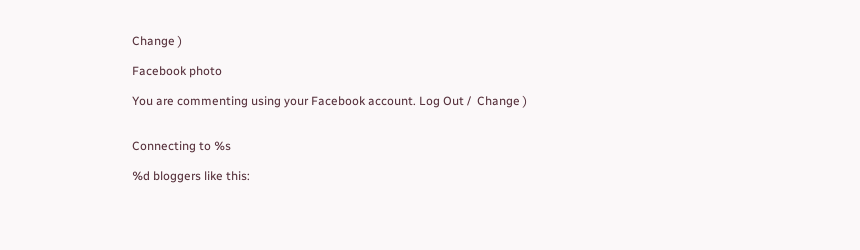Change )

Facebook photo

You are commenting using your Facebook account. Log Out /  Change )


Connecting to %s

%d bloggers like this: